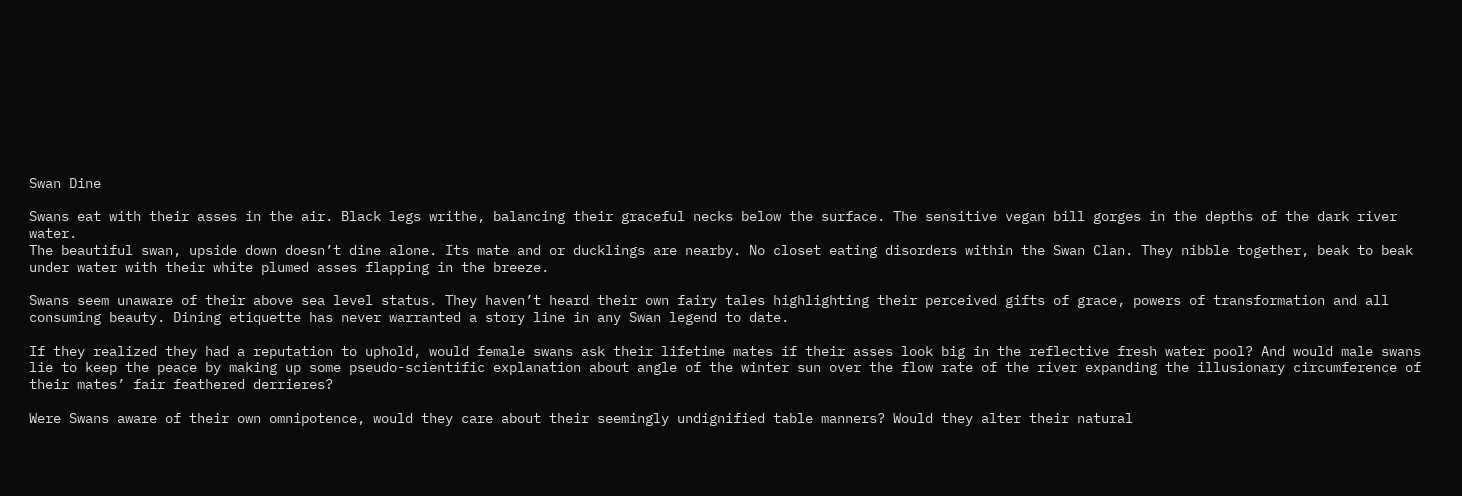Swan Dine

Swans eat with their asses in the air. Black legs writhe, balancing their graceful necks below the surface. The sensitive vegan bill gorges in the depths of the dark river water.
The beautiful swan, upside down doesn’t dine alone. Its mate and or ducklings are nearby. No closet eating disorders within the Swan Clan. They nibble together, beak to beak under water with their white plumed asses flapping in the breeze.

Swans seem unaware of their above sea level status. They haven’t heard their own fairy tales highlighting their perceived gifts of grace, powers of transformation and all consuming beauty. Dining etiquette has never warranted a story line in any Swan legend to date.

If they realized they had a reputation to uphold, would female swans ask their lifetime mates if their asses look big in the reflective fresh water pool? And would male swans lie to keep the peace by making up some pseudo-scientific explanation about angle of the winter sun over the flow rate of the river expanding the illusionary circumference of their mates’ fair feathered derrieres?

Were Swans aware of their own omnipotence, would they care about their seemingly undignified table manners? Would they alter their natural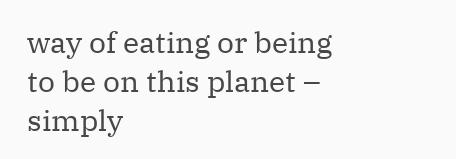way of eating or being to be on this planet – simply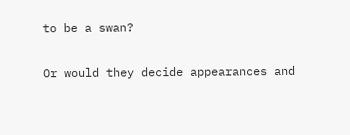to be a swan?

Or would they decide appearances and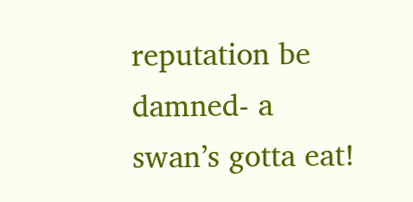reputation be damned- a swan’s gotta eat!